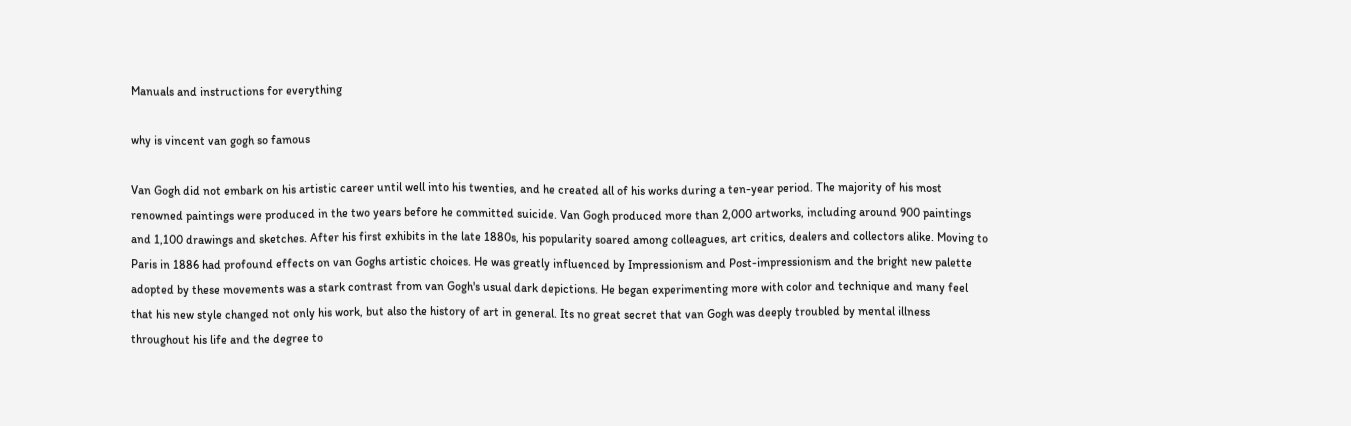Manuals and instructions for everything

why is vincent van gogh so famous

Van Gogh did not embark on his artistic career until well into his twenties, and he created all of his works during a ten-year period. The majority of his most renowned paintings were produced in the two years before he committed suicide. Van Gogh produced more than 2,000 artworks, including around 900 paintings and 1,100 drawings and sketches. After his first exhibits in the late 1880s, his popularity soared among colleagues, art critics, dealers and collectors alike. Moving to Paris in 1886 had profound effects on van Goghs artistic choices. He was greatly influenced by Impressionism and Post-impressionism and the bright new palette adopted by these movements was a stark contrast from van Gogh's usual dark depictions. He began experimenting more with color and technique and many feel that his new style changed not only his work, but also the history of art in general. Its no great secret that van Gogh was deeply troubled by mental illness throughout his life and the degree to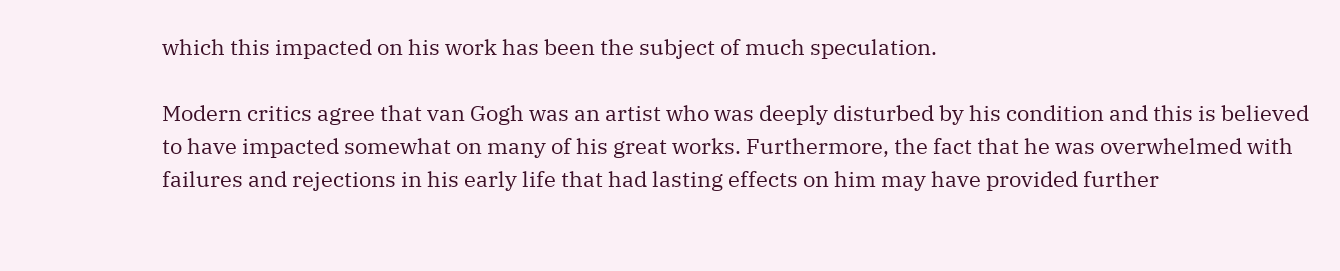which this impacted on his work has been the subject of much speculation.

Modern critics agree that van Gogh was an artist who was deeply disturbed by his condition and this is believed to have impacted somewhat on many of his great works. Furthermore, the fact that he was overwhelmed with failures and rejections in his early life that had lasting effects on him may have provided further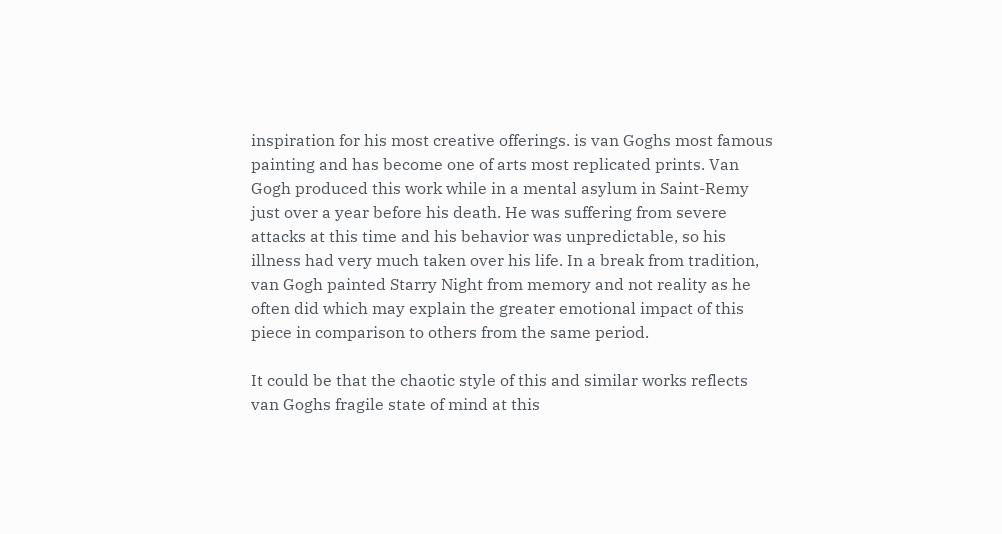inspiration for his most creative offerings. is van Goghs most famous painting and has become one of arts most replicated prints. Van Gogh produced this work while in a mental asylum in Saint-Remy just over a year before his death. He was suffering from severe attacks at this time and his behavior was unpredictable, so his illness had very much taken over his life. In a break from tradition, van Gogh painted Starry Night from memory and not reality as he often did which may explain the greater emotional impact of this piece in comparison to others from the same period.

It could be that the chaotic style of this and similar works reflects van Goghs fragile state of mind at this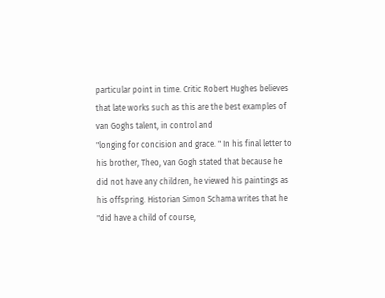particular point in time. Critic Robert Hughes believes that late works such as this are the best examples of van Goghs talent, in control and
"longing for concision and grace. " In his final letter to his brother, Theo, van Gogh stated that because he did not have any children, he viewed his paintings as his offspring. Historian Simon Schama writes that he "did have a child of course,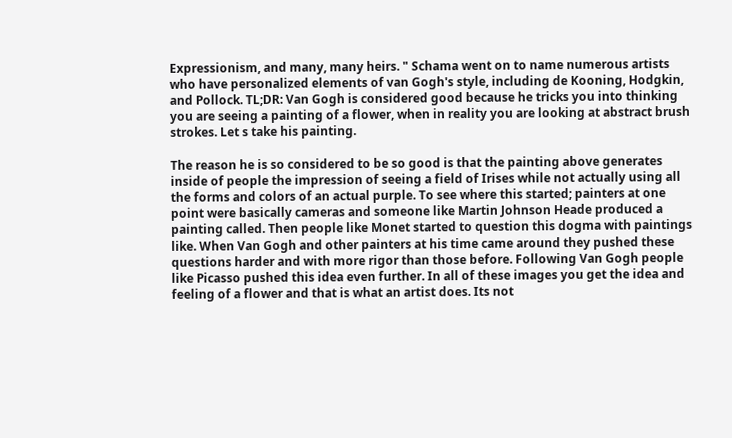Expressionism, and many, many heirs. " Schama went on to name numerous artists who have personalized elements of van Gogh's style, including de Kooning, Hodgkin, and Pollock. TL;DR: Van Gogh is considered good because he tricks you into thinking you are seeing a painting of a flower, when in reality you are looking at abstract brush strokes. Let s take his painting.

The reason he is so considered to be so good is that the painting above generates inside of people the impression of seeing a field of Irises while not actually using all the forms and colors of an actual purple. To see where this started; painters at one point were basically cameras and someone like Martin Johnson Heade produced a painting called. Then people like Monet started to question this dogma with paintings like. When Van Gogh and other painters at his time came around they pushed these questions harder and with more rigor than those before. Following Van Gogh people like Picasso pushed this idea even further. In all of these images you get the idea and feeling of a flower and that is what an artist does. Its not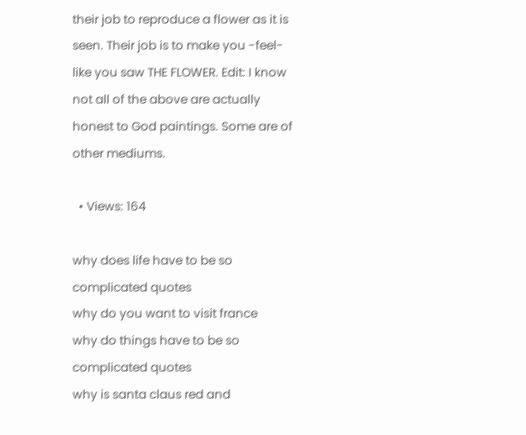their job to reproduce a flower as it is seen. Their job is to make you -feel- like you saw THE FLOWER. Edit: I know not all of the above are actually honest to God paintings. Some are of other mediums.

  • Views: 164

why does life have to be so complicated quotes
why do you want to visit france
why do things have to be so complicated quotes
why is santa claus red and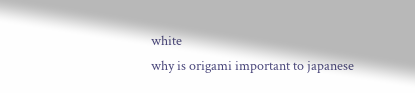white
why is origami important to japanese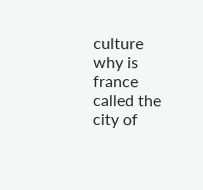culture
why is france called the city of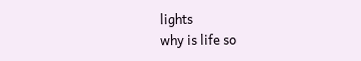lights
why is life so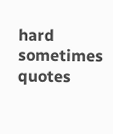hard sometimes quotes